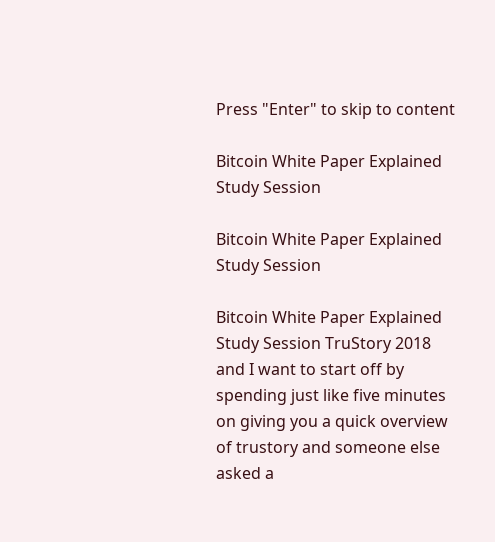Press "Enter" to skip to content

Bitcoin White Paper Explained Study Session

Bitcoin White Paper Explained Study Session

Bitcoin White Paper Explained Study Session TruStory 2018 and I want to start off by spending just like five minutes on giving you a quick overview of trustory and someone else asked a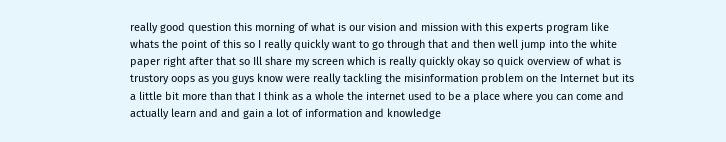really good question this morning of what is our vision and mission with this experts program like whats the point of this so I really quickly want to go through that and then well jump into the white paper right after that so Ill share my screen which is really quickly okay so quick overview of what is trustory oops as you guys know were really tackling the misinformation problem on the Internet but its a little bit more than that I think as a whole the internet used to be a place where you can come and actually learn and and gain a lot of information and knowledge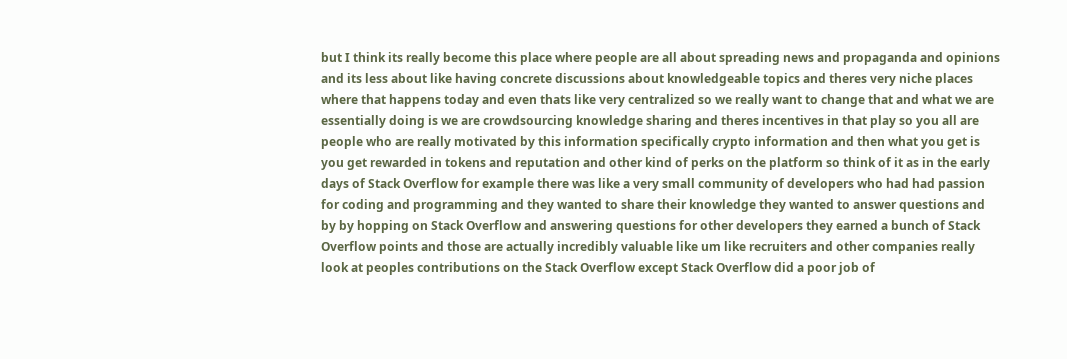but I think its really become this place where people are all about spreading news and propaganda and opinions and its less about like having concrete discussions about knowledgeable topics and theres very niche places where that happens today and even thats like very centralized so we really want to change that and what we are essentially doing is we are crowdsourcing knowledge sharing and theres incentives in that play so you all are people who are really motivated by this information specifically crypto information and then what you get is you get rewarded in tokens and reputation and other kind of perks on the platform so think of it as in the early days of Stack Overflow for example there was like a very small community of developers who had had passion for coding and programming and they wanted to share their knowledge they wanted to answer questions and by by hopping on Stack Overflow and answering questions for other developers they earned a bunch of Stack Overflow points and those are actually incredibly valuable like um like recruiters and other companies really look at peoples contributions on the Stack Overflow except Stack Overflow did a poor job of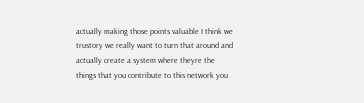actually making those points valuable I think we trustory we really want to turn that around and actually create a system where theyre the things that you contribute to this network you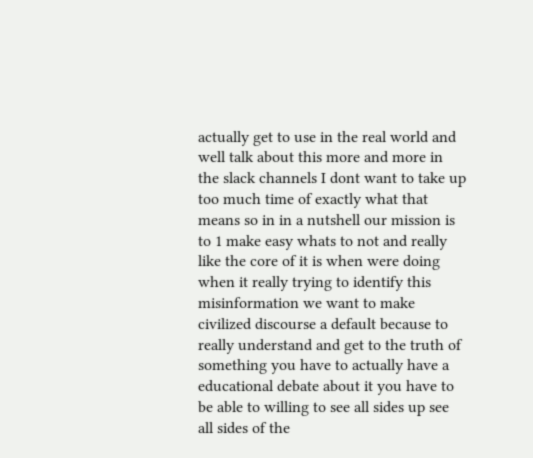actually get to use in the real world and well talk about this more and more in the slack channels I dont want to take up too much time of exactly what that means so in in a nutshell our mission is to 1 make easy whats to not and really like the core of it is when were doing when it really trying to identify this misinformation we want to make civilized discourse a default because to really understand and get to the truth of something you have to actually have a educational debate about it you have to be able to willing to see all sides up see all sides of the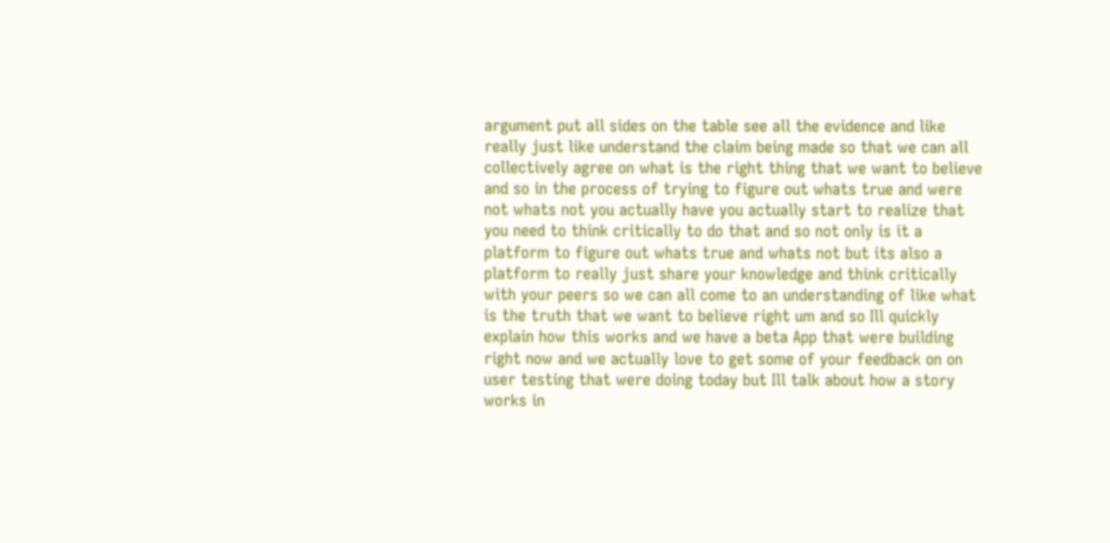argument put all sides on the table see all the evidence and like really just like understand the claim being made so that we can all collectively agree on what is the right thing that we want to believe and so in the process of trying to figure out whats true and were not whats not you actually have you actually start to realize that you need to think critically to do that and so not only is it a platform to figure out whats true and whats not but its also a platform to really just share your knowledge and think critically with your peers so we can all come to an understanding of like what is the truth that we want to believe right um and so Ill quickly explain how this works and we have a beta App that were building right now and we actually love to get some of your feedback on on user testing that were doing today but Ill talk about how a story works in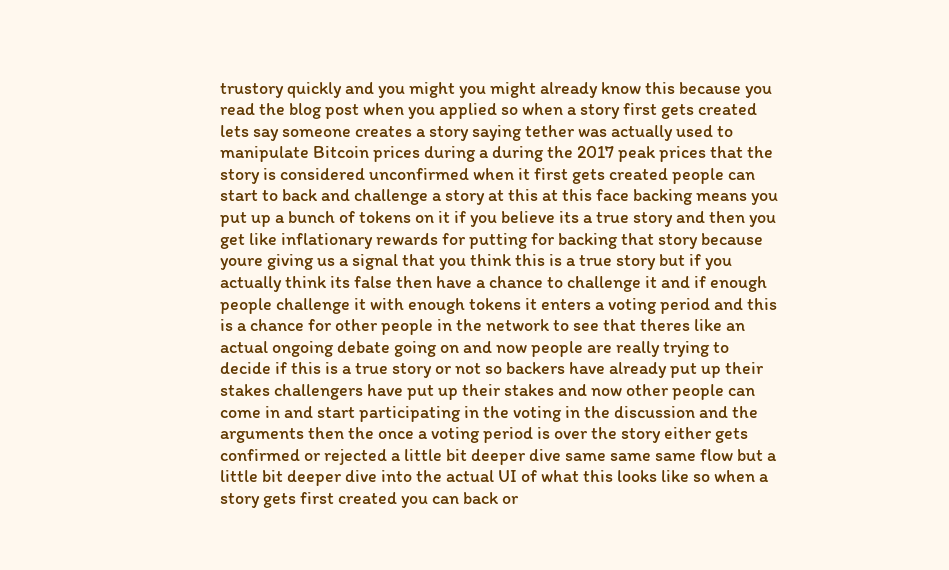trustory quickly and you might you might already know this because you read the blog post when you applied so when a story first gets created lets say someone creates a story saying tether was actually used to manipulate Bitcoin prices during a during the 2017 peak prices that the story is considered unconfirmed when it first gets created people can start to back and challenge a story at this at this face backing means you put up a bunch of tokens on it if you believe its a true story and then you get like inflationary rewards for putting for backing that story because youre giving us a signal that you think this is a true story but if you actually think its false then have a chance to challenge it and if enough people challenge it with enough tokens it enters a voting period and this is a chance for other people in the network to see that theres like an actual ongoing debate going on and now people are really trying to decide if this is a true story or not so backers have already put up their stakes challengers have put up their stakes and now other people can come in and start participating in the voting in the discussion and the arguments then the once a voting period is over the story either gets confirmed or rejected a little bit deeper dive same same same flow but a little bit deeper dive into the actual UI of what this looks like so when a story gets first created you can back or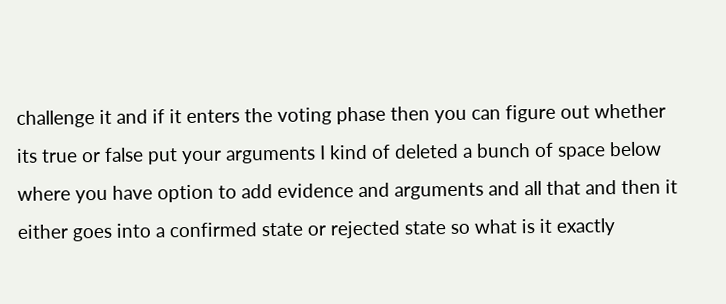challenge it and if it enters the voting phase then you can figure out whether its true or false put your arguments I kind of deleted a bunch of space below where you have option to add evidence and arguments and all that and then it either goes into a confirmed state or rejected state so what is it exactly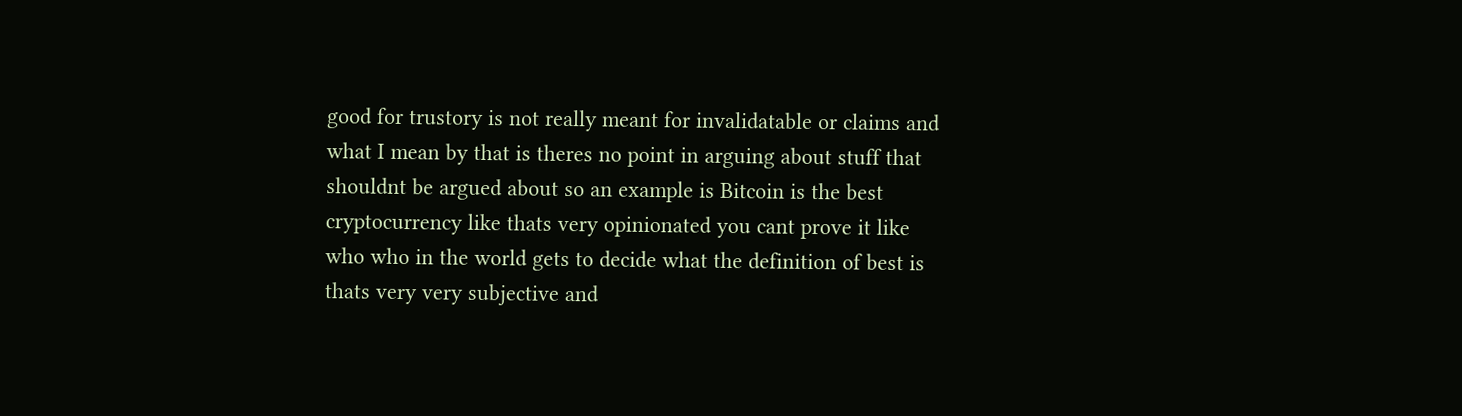good for trustory is not really meant for invalidatable or claims and what I mean by that is theres no point in arguing about stuff that shouldnt be argued about so an example is Bitcoin is the best cryptocurrency like thats very opinionated you cant prove it like who who in the world gets to decide what the definition of best is thats very very subjective and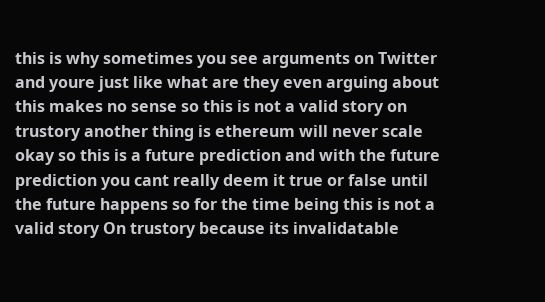this is why sometimes you see arguments on Twitter and youre just like what are they even arguing about this makes no sense so this is not a valid story on trustory another thing is ethereum will never scale okay so this is a future prediction and with the future prediction you cant really deem it true or false until the future happens so for the time being this is not a valid story On trustory because its invalidatable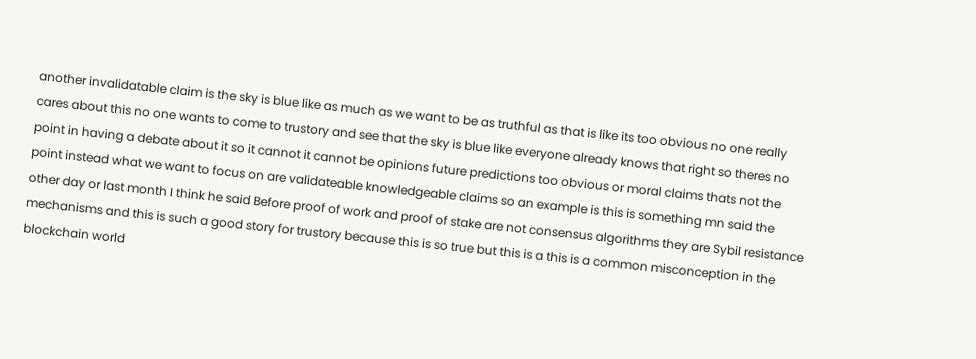another invalidatable claim is the sky is blue like as much as we want to be as truthful as that is like its too obvious no one really cares about this no one wants to come to trustory and see that the sky is blue like everyone already knows that right so theres no point in having a debate about it so it cannot it cannot be opinions future predictions too obvious or moral claims thats not the point instead what we want to focus on are validateable knowledgeable claims so an example is this is something mn said the other day or last month I think he said Before proof of work and proof of stake are not consensus algorithms they are Sybil resistance mechanisms and this is such a good story for trustory because this is so true but this is a this is a common misconception in the blockchain world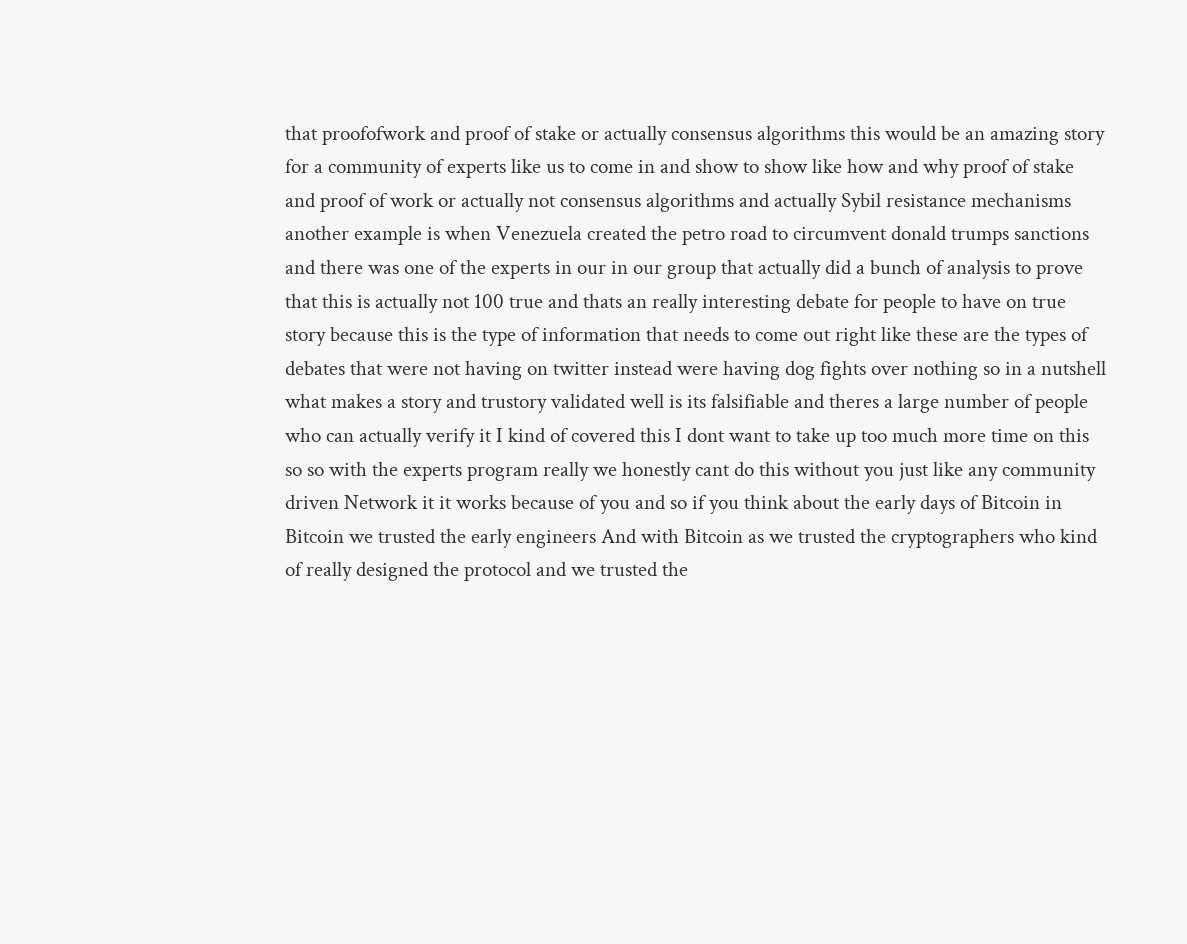that proofofwork and proof of stake or actually consensus algorithms this would be an amazing story for a community of experts like us to come in and show to show like how and why proof of stake and proof of work or actually not consensus algorithms and actually Sybil resistance mechanisms another example is when Venezuela created the petro road to circumvent donald trumps sanctions and there was one of the experts in our in our group that actually did a bunch of analysis to prove that this is actually not 100 true and thats an really interesting debate for people to have on true story because this is the type of information that needs to come out right like these are the types of debates that were not having on twitter instead were having dog fights over nothing so in a nutshell what makes a story and trustory validated well is its falsifiable and theres a large number of people who can actually verify it I kind of covered this I dont want to take up too much more time on this so so with the experts program really we honestly cant do this without you just like any community driven Network it it works because of you and so if you think about the early days of Bitcoin in Bitcoin we trusted the early engineers And with Bitcoin as we trusted the cryptographers who kind of really designed the protocol and we trusted the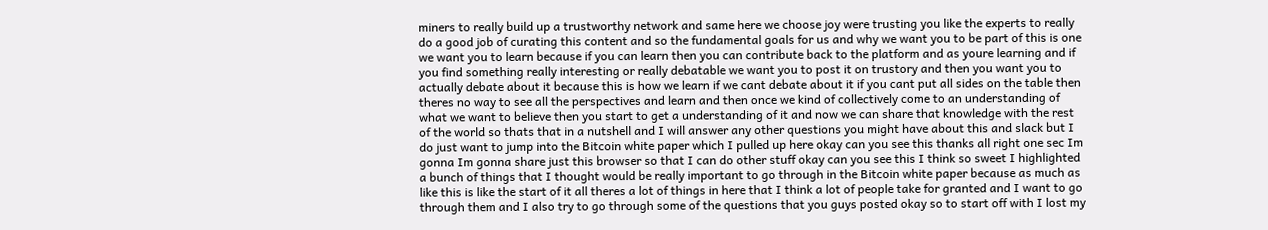miners to really build up a trustworthy network and same here we choose joy were trusting you like the experts to really do a good job of curating this content and so the fundamental goals for us and why we want you to be part of this is one we want you to learn because if you can learn then you can contribute back to the platform and as youre learning and if you find something really interesting or really debatable we want you to post it on trustory and then you want you to actually debate about it because this is how we learn if we cant debate about it if you cant put all sides on the table then theres no way to see all the perspectives and learn and then once we kind of collectively come to an understanding of what we want to believe then you start to get a understanding of it and now we can share that knowledge with the rest of the world so thats that in a nutshell and I will answer any other questions you might have about this and slack but I do just want to jump into the Bitcoin white paper which I pulled up here okay can you see this thanks all right one sec Im gonna Im gonna share just this browser so that I can do other stuff okay can you see this I think so sweet I highlighted a bunch of things that I thought would be really important to go through in the Bitcoin white paper because as much as like this is like the start of it all theres a lot of things in here that I think a lot of people take for granted and I want to go through them and I also try to go through some of the questions that you guys posted okay so to start off with I lost my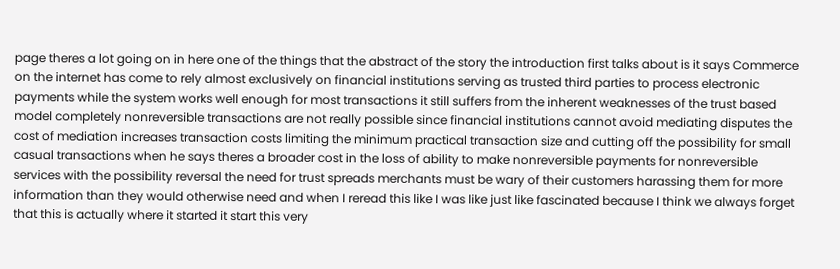page theres a lot going on in here one of the things that the abstract of the story the introduction first talks about is it says Commerce on the internet has come to rely almost exclusively on financial institutions serving as trusted third parties to process electronic payments while the system works well enough for most transactions it still suffers from the inherent weaknesses of the trust based model completely nonreversible transactions are not really possible since financial institutions cannot avoid mediating disputes the cost of mediation increases transaction costs limiting the minimum practical transaction size and cutting off the possibility for small casual transactions when he says theres a broader cost in the loss of ability to make nonreversible payments for nonreversible services with the possibility reversal the need for trust spreads merchants must be wary of their customers harassing them for more information than they would otherwise need and when I reread this like I was like just like fascinated because I think we always forget that this is actually where it started it start this very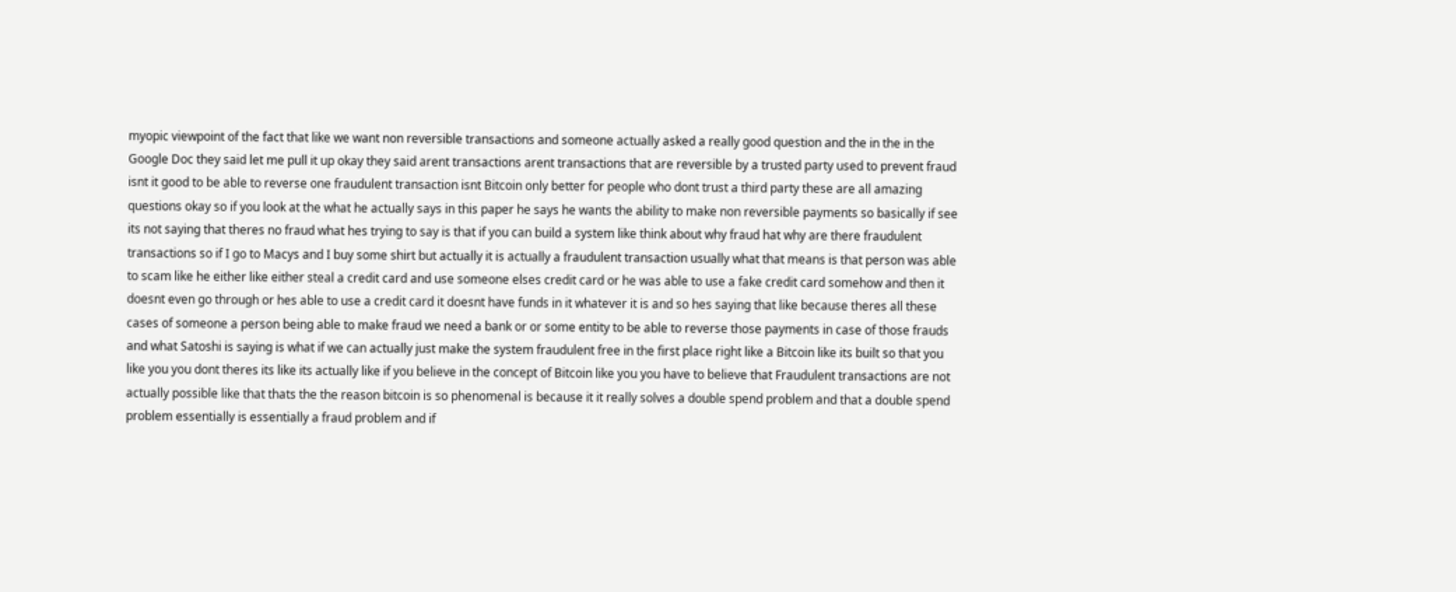myopic viewpoint of the fact that like we want non reversible transactions and someone actually asked a really good question and the in the in the Google Doc they said let me pull it up okay they said arent transactions arent transactions that are reversible by a trusted party used to prevent fraud isnt it good to be able to reverse one fraudulent transaction isnt Bitcoin only better for people who dont trust a third party these are all amazing questions okay so if you look at the what he actually says in this paper he says he wants the ability to make non reversible payments so basically if see its not saying that theres no fraud what hes trying to say is that if you can build a system like think about why fraud hat why are there fraudulent transactions so if I go to Macys and I buy some shirt but actually it is actually a fraudulent transaction usually what that means is that person was able to scam like he either like either steal a credit card and use someone elses credit card or he was able to use a fake credit card somehow and then it doesnt even go through or hes able to use a credit card it doesnt have funds in it whatever it is and so hes saying that like because theres all these cases of someone a person being able to make fraud we need a bank or or some entity to be able to reverse those payments in case of those frauds and what Satoshi is saying is what if we can actually just make the system fraudulent free in the first place right like a Bitcoin like its built so that you like you you dont theres its like its actually like if you believe in the concept of Bitcoin like you you have to believe that Fraudulent transactions are not actually possible like that thats the the reason bitcoin is so phenomenal is because it it really solves a double spend problem and that a double spend problem essentially is essentially a fraud problem and if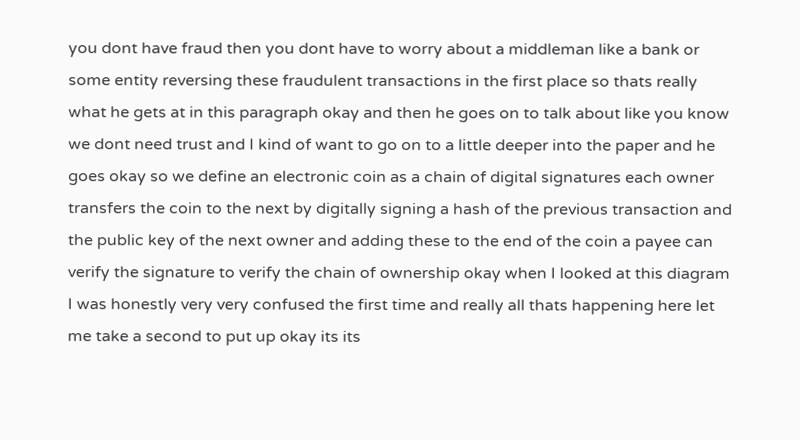you dont have fraud then you dont have to worry about a middleman like a bank or some entity reversing these fraudulent transactions in the first place so thats really what he gets at in this paragraph okay and then he goes on to talk about like you know we dont need trust and I kind of want to go on to a little deeper into the paper and he goes okay so we define an electronic coin as a chain of digital signatures each owner transfers the coin to the next by digitally signing a hash of the previous transaction and the public key of the next owner and adding these to the end of the coin a payee can verify the signature to verify the chain of ownership okay when I looked at this diagram I was honestly very very confused the first time and really all thats happening here let me take a second to put up okay its its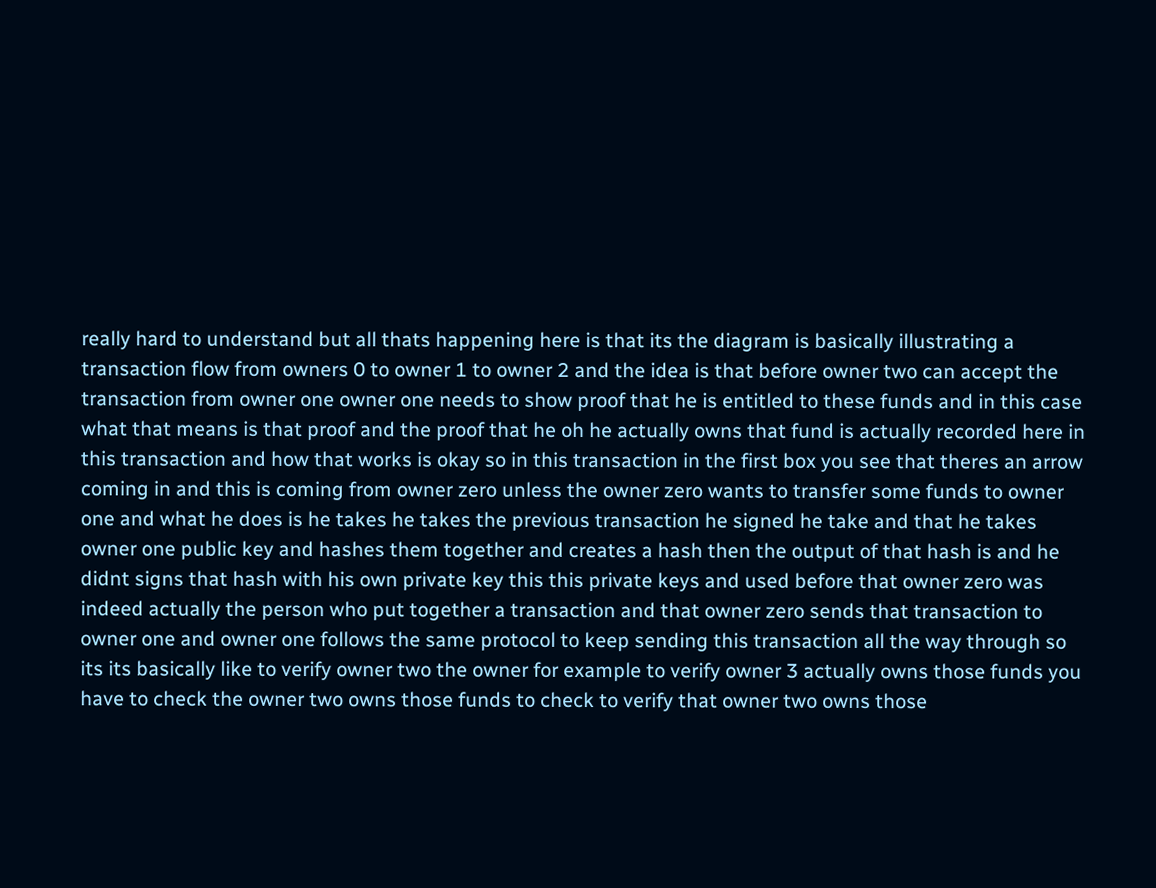really hard to understand but all thats happening here is that its the diagram is basically illustrating a transaction flow from owners 0 to owner 1 to owner 2 and the idea is that before owner two can accept the transaction from owner one owner one needs to show proof that he is entitled to these funds and in this case what that means is that proof and the proof that he oh he actually owns that fund is actually recorded here in this transaction and how that works is okay so in this transaction in the first box you see that theres an arrow coming in and this is coming from owner zero unless the owner zero wants to transfer some funds to owner one and what he does is he takes he takes the previous transaction he signed he take and that he takes owner one public key and hashes them together and creates a hash then the output of that hash is and he didnt signs that hash with his own private key this this private keys and used before that owner zero was indeed actually the person who put together a transaction and that owner zero sends that transaction to owner one and owner one follows the same protocol to keep sending this transaction all the way through so its its basically like to verify owner two the owner for example to verify owner 3 actually owns those funds you have to check the owner two owns those funds to check to verify that owner two owns those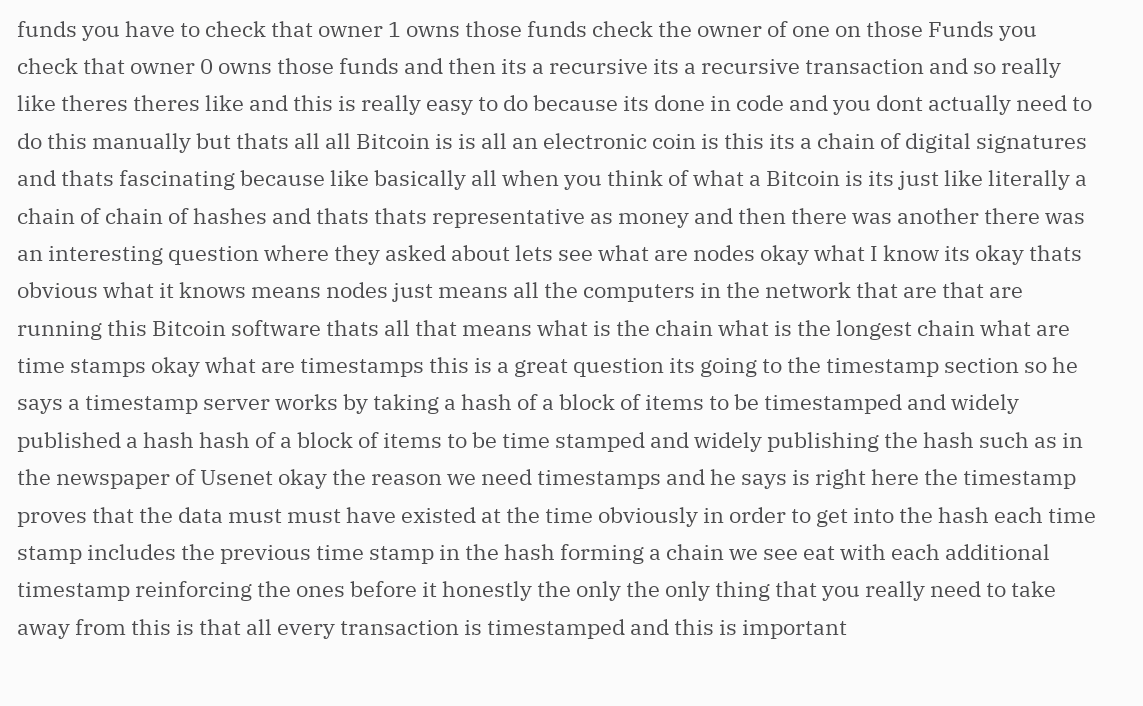funds you have to check that owner 1 owns those funds check the owner of one on those Funds you check that owner 0 owns those funds and then its a recursive its a recursive transaction and so really like theres theres like and this is really easy to do because its done in code and you dont actually need to do this manually but thats all all Bitcoin is is all an electronic coin is this its a chain of digital signatures and thats fascinating because like basically all when you think of what a Bitcoin is its just like literally a chain of chain of hashes and thats thats representative as money and then there was another there was an interesting question where they asked about lets see what are nodes okay what I know its okay thats obvious what it knows means nodes just means all the computers in the network that are that are running this Bitcoin software thats all that means what is the chain what is the longest chain what are time stamps okay what are timestamps this is a great question its going to the timestamp section so he says a timestamp server works by taking a hash of a block of items to be timestamped and widely published a hash hash of a block of items to be time stamped and widely publishing the hash such as in the newspaper of Usenet okay the reason we need timestamps and he says is right here the timestamp proves that the data must must have existed at the time obviously in order to get into the hash each time stamp includes the previous time stamp in the hash forming a chain we see eat with each additional timestamp reinforcing the ones before it honestly the only the only thing that you really need to take away from this is that all every transaction is timestamped and this is important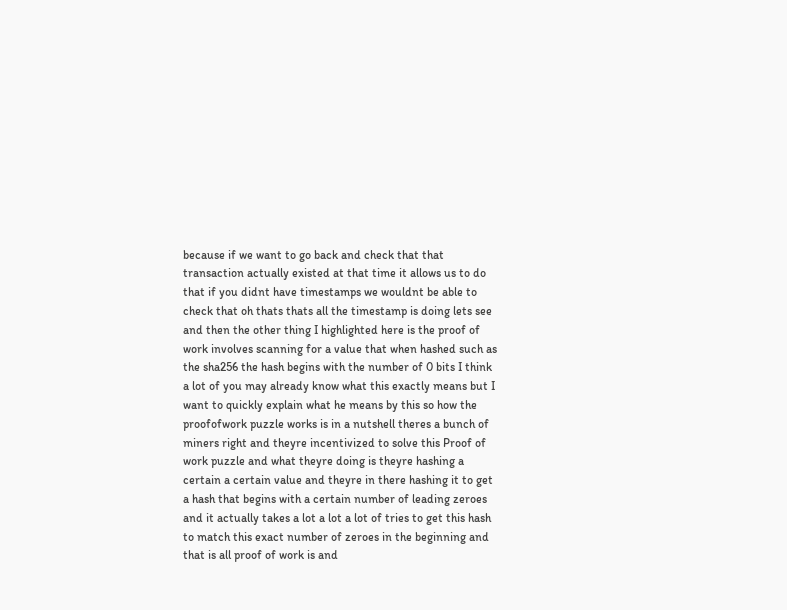because if we want to go back and check that that transaction actually existed at that time it allows us to do that if you didnt have timestamps we wouldnt be able to check that oh thats thats all the timestamp is doing lets see and then the other thing I highlighted here is the proof of work involves scanning for a value that when hashed such as the sha256 the hash begins with the number of 0 bits I think a lot of you may already know what this exactly means but I want to quickly explain what he means by this so how the proofofwork puzzle works is in a nutshell theres a bunch of miners right and theyre incentivized to solve this Proof of work puzzle and what theyre doing is theyre hashing a certain a certain value and theyre in there hashing it to get a hash that begins with a certain number of leading zeroes and it actually takes a lot a lot a lot of tries to get this hash to match this exact number of zeroes in the beginning and that is all proof of work is and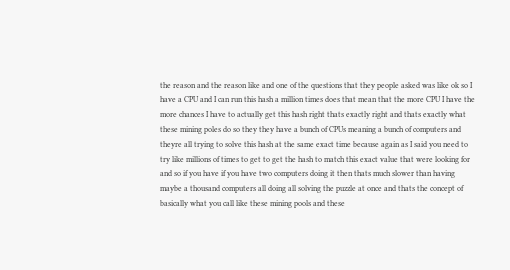the reason and the reason like and one of the questions that they people asked was like ok so I have a CPU and I can run this hash a million times does that mean that the more CPU I have the more chances I have to actually get this hash right thats exactly right and thats exactly what these mining poles do so they they have a bunch of CPUs meaning a bunch of computers and theyre all trying to solve this hash at the same exact time because again as I said you need to try like millions of times to get to get the hash to match this exact value that were looking for and so if you have if you have two computers doing it then thats much slower than having maybe a thousand computers all doing all solving the puzzle at once and thats the concept of basically what you call like these mining pools and these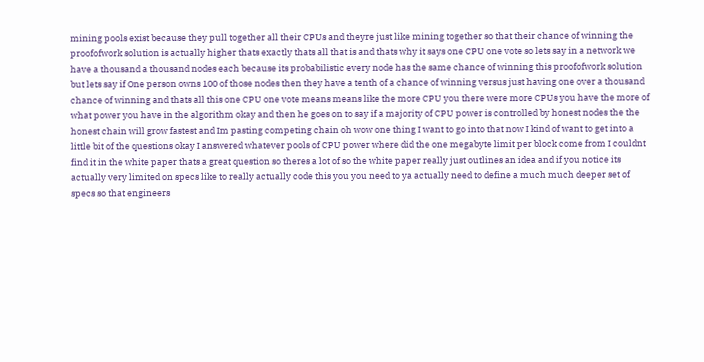mining pools exist because they pull together all their CPUs and theyre just like mining together so that their chance of winning the proofofwork solution is actually higher thats exactly thats all that is and thats why it says one CPU one vote so lets say in a network we have a thousand a thousand nodes each because its probabilistic every node has the same chance of winning this proofofwork solution but lets say if One person owns 100 of those nodes then they have a tenth of a chance of winning versus just having one over a thousand chance of winning and thats all this one CPU one vote means means like the more CPU you there were more CPUs you have the more of what power you have in the algorithm okay and then he goes on to say if a majority of CPU power is controlled by honest nodes the the honest chain will grow fastest and Im pasting competing chain oh wow one thing I want to go into that now I kind of want to get into a little bit of the questions okay I answered whatever pools of CPU power where did the one megabyte limit per block come from I couldnt find it in the white paper thats a great question so theres a lot of so the white paper really just outlines an idea and if you notice its actually very limited on specs like to really actually code this you you need to ya actually need to define a much much deeper set of specs so that engineers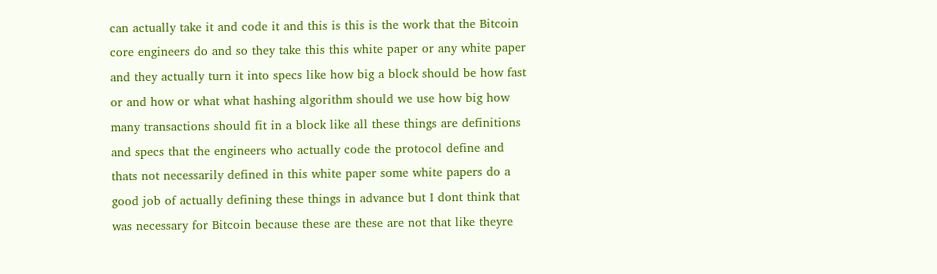can actually take it and code it and this is this is the work that the Bitcoin core engineers do and so they take this this white paper or any white paper and they actually turn it into specs like how big a block should be how fast or and how or what what hashing algorithm should we use how big how many transactions should fit in a block like all these things are definitions and specs that the engineers who actually code the protocol define and thats not necessarily defined in this white paper some white papers do a good job of actually defining these things in advance but I dont think that was necessary for Bitcoin because these are these are not that like theyre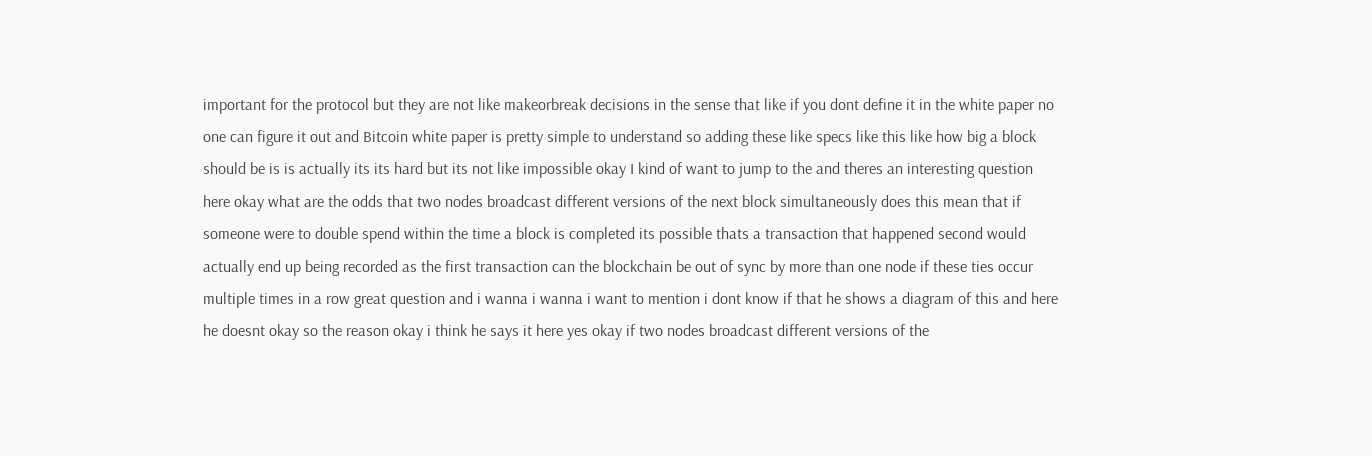important for the protocol but they are not like makeorbreak decisions in the sense that like if you dont define it in the white paper no one can figure it out and Bitcoin white paper is pretty simple to understand so adding these like specs like this like how big a block should be is is actually its its hard but its not like impossible okay I kind of want to jump to the and theres an interesting question here okay what are the odds that two nodes broadcast different versions of the next block simultaneously does this mean that if someone were to double spend within the time a block is completed its possible thats a transaction that happened second would actually end up being recorded as the first transaction can the blockchain be out of sync by more than one node if these ties occur multiple times in a row great question and i wanna i wanna i want to mention i dont know if that he shows a diagram of this and here he doesnt okay so the reason okay i think he says it here yes okay if two nodes broadcast different versions of the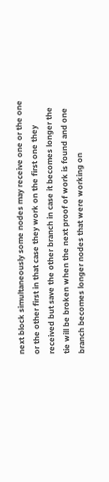next block simultaneously some nodes may receive one or the one or the other first in that case they work on the first one they received but save the other branch in case it becomes longer the tie will be broken when the next proof of work is found and one branch becomes longer nodes that were working on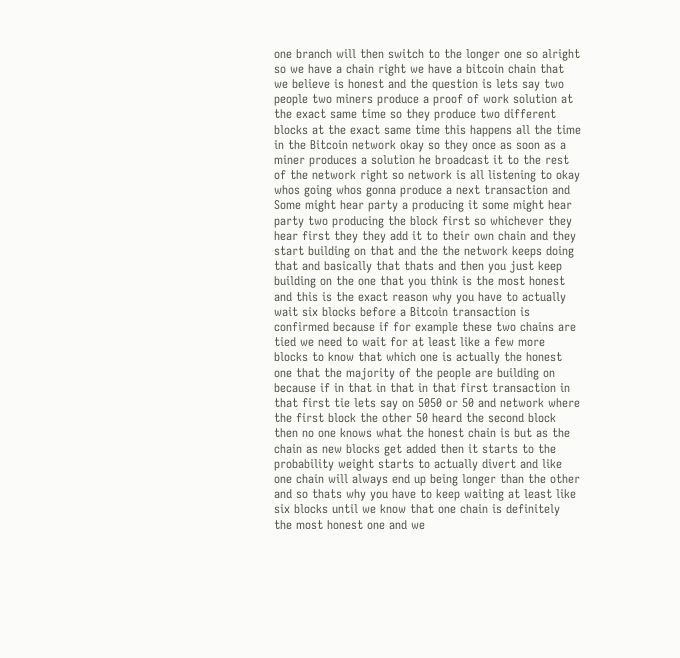one branch will then switch to the longer one so alright so we have a chain right we have a bitcoin chain that we believe is honest and the question is lets say two people two miners produce a proof of work solution at the exact same time so they produce two different blocks at the exact same time this happens all the time in the Bitcoin network okay so they once as soon as a miner produces a solution he broadcast it to the rest of the network right so network is all listening to okay whos going whos gonna produce a next transaction and Some might hear party a producing it some might hear party two producing the block first so whichever they hear first they they add it to their own chain and they start building on that and the the network keeps doing that and basically that thats and then you just keep building on the one that you think is the most honest and this is the exact reason why you have to actually wait six blocks before a Bitcoin transaction is confirmed because if for example these two chains are tied we need to wait for at least like a few more blocks to know that which one is actually the honest one that the majority of the people are building on because if in that in that in that first transaction in that first tie lets say on 5050 or 50 and network where the first block the other 50 heard the second block then no one knows what the honest chain is but as the chain as new blocks get added then it starts to the probability weight starts to actually divert and like one chain will always end up being longer than the other and so thats why you have to keep waiting at least like six blocks until we know that one chain is definitely the most honest one and we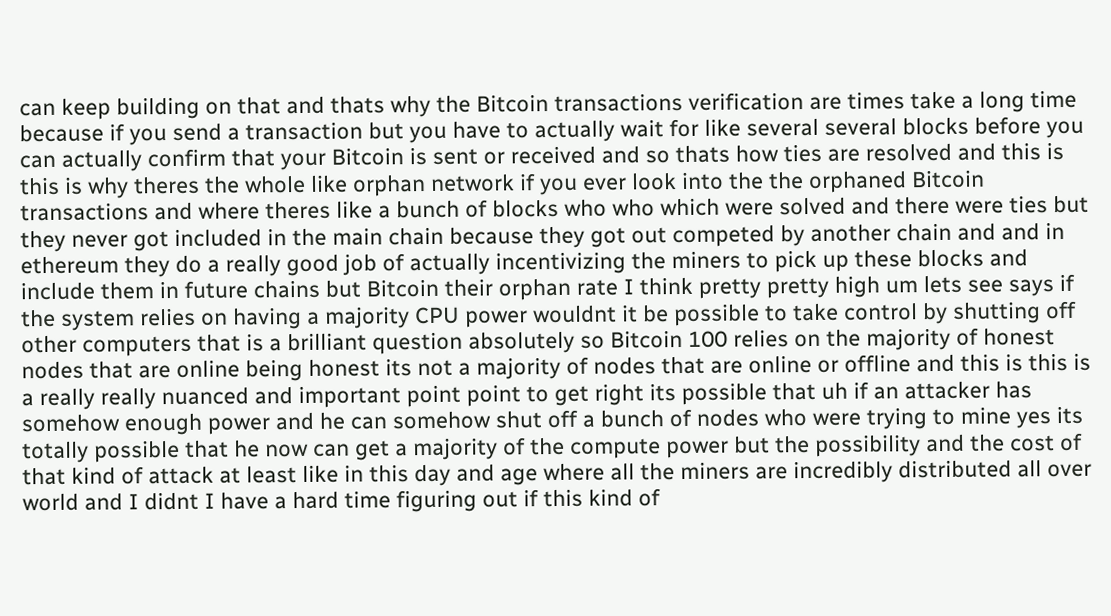can keep building on that and thats why the Bitcoin transactions verification are times take a long time because if you send a transaction but you have to actually wait for like several several blocks before you can actually confirm that your Bitcoin is sent or received and so thats how ties are resolved and this is this is why theres the whole like orphan network if you ever look into the the orphaned Bitcoin transactions and where theres like a bunch of blocks who who which were solved and there were ties but they never got included in the main chain because they got out competed by another chain and and in ethereum they do a really good job of actually incentivizing the miners to pick up these blocks and include them in future chains but Bitcoin their orphan rate I think pretty pretty high um lets see says if the system relies on having a majority CPU power wouldnt it be possible to take control by shutting off other computers that is a brilliant question absolutely so Bitcoin 100 relies on the majority of honest nodes that are online being honest its not a majority of nodes that are online or offline and this is this is a really really nuanced and important point point to get right its possible that uh if an attacker has somehow enough power and he can somehow shut off a bunch of nodes who were trying to mine yes its totally possible that he now can get a majority of the compute power but the possibility and the cost of that kind of attack at least like in this day and age where all the miners are incredibly distributed all over world and I didnt I have a hard time figuring out if this kind of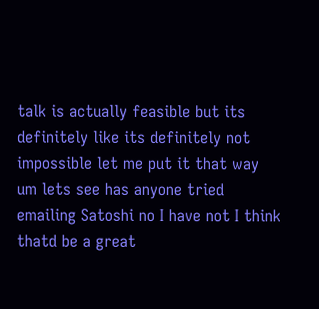talk is actually feasible but its definitely like its definitely not impossible let me put it that way um lets see has anyone tried emailing Satoshi no I have not I think thatd be a great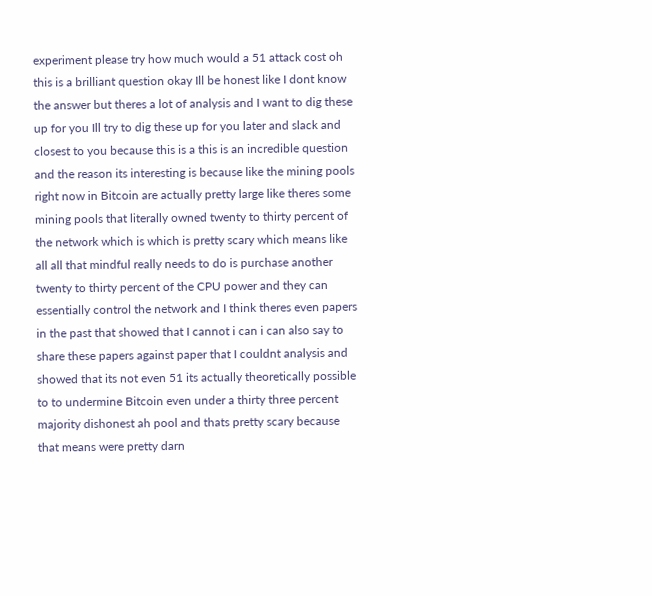experiment please try how much would a 51 attack cost oh this is a brilliant question okay Ill be honest like I dont know the answer but theres a lot of analysis and I want to dig these up for you Ill try to dig these up for you later and slack and closest to you because this is a this is an incredible question and the reason its interesting is because like the mining pools right now in Bitcoin are actually pretty large like theres some mining pools that literally owned twenty to thirty percent of the network which is which is pretty scary which means like all all that mindful really needs to do is purchase another twenty to thirty percent of the CPU power and they can essentially control the network and I think theres even papers in the past that showed that I cannot i can i can also say to share these papers against paper that I couldnt analysis and showed that its not even 51 its actually theoretically possible to to undermine Bitcoin even under a thirty three percent majority dishonest ah pool and thats pretty scary because that means were pretty darn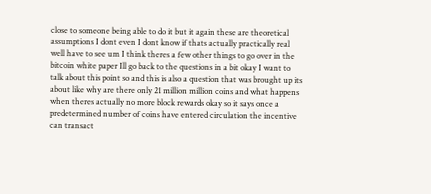close to someone being able to do it but it again these are theoretical assumptions I dont even I dont know if thats actually practically real well have to see um I think theres a few other things to go over in the bitcoin white paper Ill go back to the questions in a bit okay I want to talk about this point so and this is also a question that was brought up its about like why are there only 21 million million coins and what happens when theres actually no more block rewards okay so it says once a predetermined number of coins have entered circulation the incentive can transact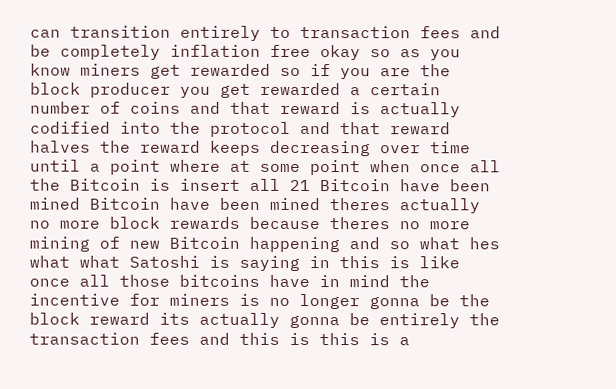can transition entirely to transaction fees and be completely inflation free okay so as you know miners get rewarded so if you are the block producer you get rewarded a certain number of coins and that reward is actually codified into the protocol and that reward halves the reward keeps decreasing over time until a point where at some point when once all the Bitcoin is insert all 21 Bitcoin have been mined Bitcoin have been mined theres actually no more block rewards because theres no more mining of new Bitcoin happening and so what hes what what Satoshi is saying in this is like once all those bitcoins have in mind the incentive for miners is no longer gonna be the block reward its actually gonna be entirely the transaction fees and this is this is a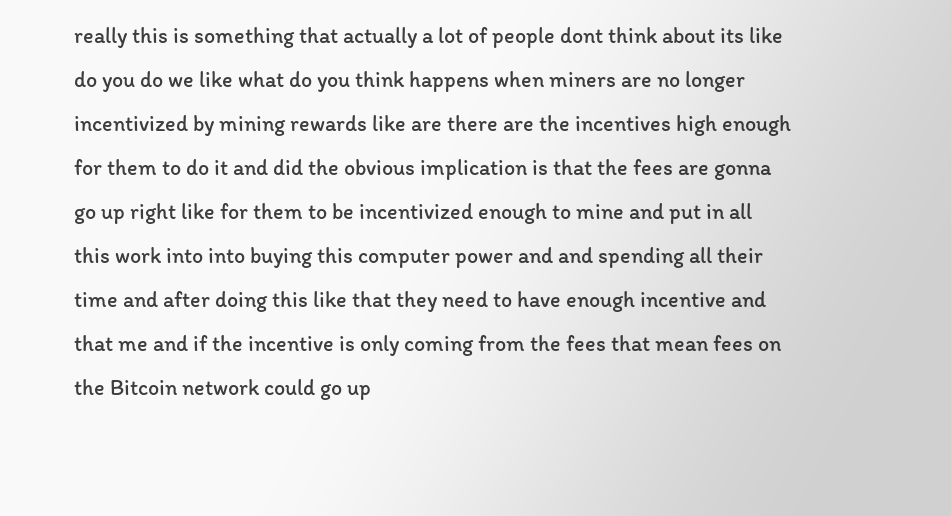really this is something that actually a lot of people dont think about its like do you do we like what do you think happens when miners are no longer incentivized by mining rewards like are there are the incentives high enough for them to do it and did the obvious implication is that the fees are gonna go up right like for them to be incentivized enough to mine and put in all this work into into buying this computer power and and spending all their time and after doing this like that they need to have enough incentive and that me and if the incentive is only coming from the fees that mean fees on the Bitcoin network could go up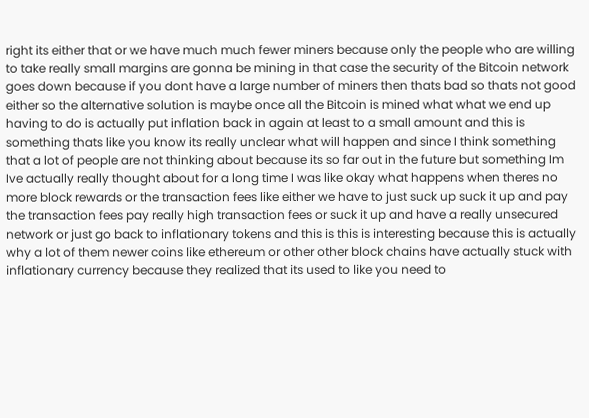right its either that or we have much much fewer miners because only the people who are willing to take really small margins are gonna be mining in that case the security of the Bitcoin network goes down because if you dont have a large number of miners then thats bad so thats not good either so the alternative solution is maybe once all the Bitcoin is mined what what we end up having to do is actually put inflation back in again at least to a small amount and this is something thats like you know its really unclear what will happen and since I think something that a lot of people are not thinking about because its so far out in the future but something Im Ive actually really thought about for a long time I was like okay what happens when theres no more block rewards or the transaction fees like either we have to just suck up suck it up and pay the transaction fees pay really high transaction fees or suck it up and have a really unsecured network or just go back to inflationary tokens and this is this is interesting because this is actually why a lot of them newer coins like ethereum or other other block chains have actually stuck with inflationary currency because they realized that its used to like you need to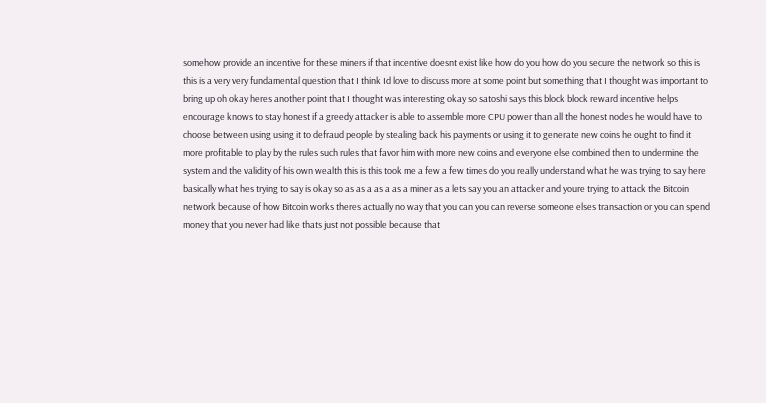somehow provide an incentive for these miners if that incentive doesnt exist like how do you how do you secure the network so this is this is a very very fundamental question that I think Id love to discuss more at some point but something that I thought was important to bring up oh okay heres another point that I thought was interesting okay so satoshi says this block block reward incentive helps encourage knows to stay honest if a greedy attacker is able to assemble more CPU power than all the honest nodes he would have to choose between using using it to defraud people by stealing back his payments or using it to generate new coins he ought to find it more profitable to play by the rules such rules that favor him with more new coins and everyone else combined then to undermine the system and the validity of his own wealth this is this took me a few a few times do you really understand what he was trying to say here basically what hes trying to say is okay so as as a as a as a miner as a lets say you an attacker and youre trying to attack the Bitcoin network because of how Bitcoin works theres actually no way that you can you can reverse someone elses transaction or you can spend money that you never had like thats just not possible because that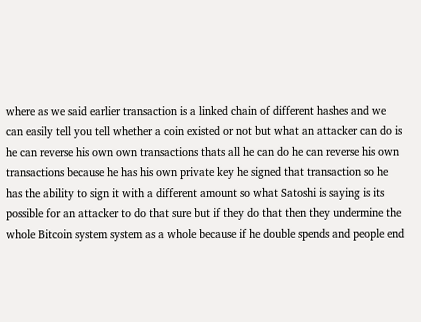where as we said earlier transaction is a linked chain of different hashes and we can easily tell you tell whether a coin existed or not but what an attacker can do is he can reverse his own own transactions thats all he can do he can reverse his own transactions because he has his own private key he signed that transaction so he has the ability to sign it with a different amount so what Satoshi is saying is its possible for an attacker to do that sure but if they do that then they undermine the whole Bitcoin system system as a whole because if he double spends and people end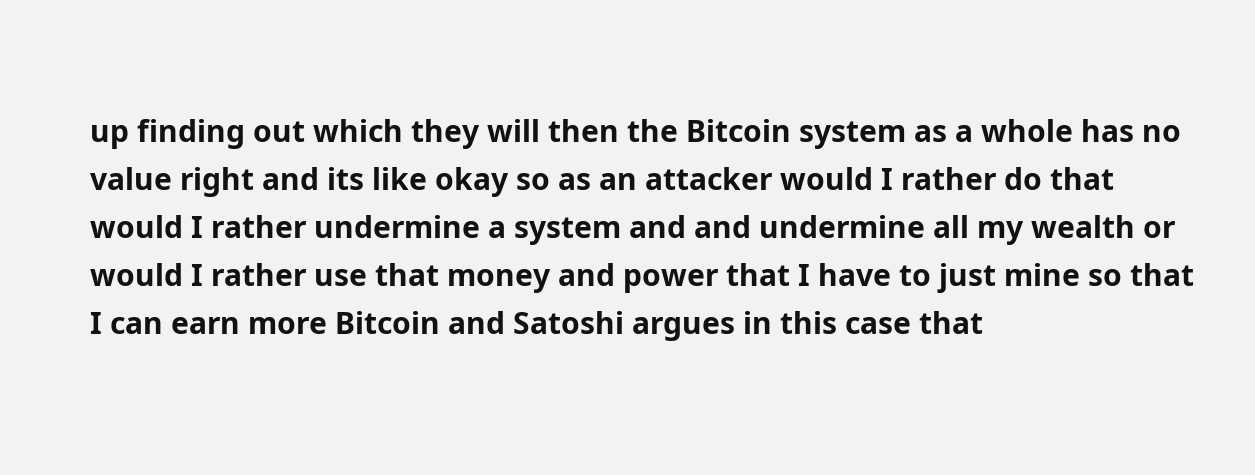up finding out which they will then the Bitcoin system as a whole has no value right and its like okay so as an attacker would I rather do that would I rather undermine a system and and undermine all my wealth or would I rather use that money and power that I have to just mine so that I can earn more Bitcoin and Satoshi argues in this case that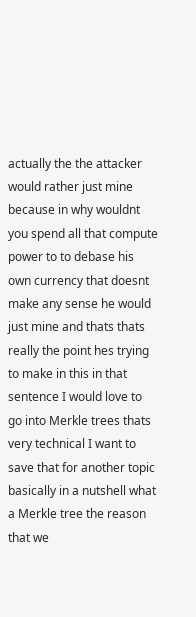actually the the attacker would rather just mine because in why wouldnt you spend all that compute power to to debase his own currency that doesnt make any sense he would just mine and thats thats really the point hes trying to make in this in that sentence I would love to go into Merkle trees thats very technical I want to save that for another topic basically in a nutshell what a Merkle tree the reason that we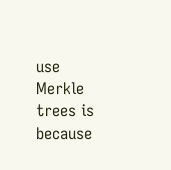use Merkle trees is because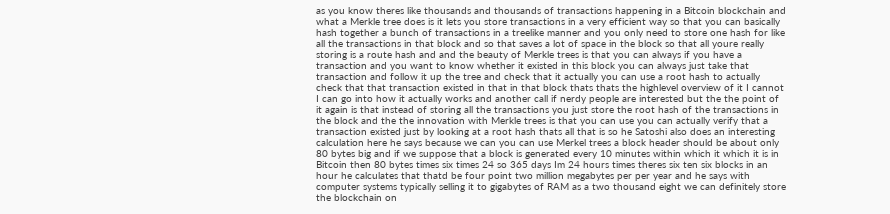as you know theres like thousands and thousands of transactions happening in a Bitcoin blockchain and what a Merkle tree does is it lets you store transactions in a very efficient way so that you can basically hash together a bunch of transactions in a treelike manner and you only need to store one hash for like all the transactions in that block and so that saves a lot of space in the block so that all youre really storing is a route hash and and the beauty of Merkle trees is that you can always if you have a transaction and you want to know whether it existed in this block you can always just take that transaction and follow it up the tree and check that it actually you can use a root hash to actually check that that transaction existed in that in that block thats thats the highlevel overview of it I cannot I can go into how it actually works and another call if nerdy people are interested but the the point of it again is that instead of storing all the transactions you just store the root hash of the transactions in the block and the the innovation with Merkle trees is that you can use you can actually verify that a transaction existed just by looking at a root hash thats all that is so he Satoshi also does an interesting calculation here he says because we can you can use Merkel trees a block header should be about only 80 bytes big and if we suppose that a block is generated every 10 minutes within which it which it is in Bitcoin then 80 bytes times six times 24 so 365 days Im 24 hours times theres six ten six blocks in an hour he calculates that thatd be four point two million megabytes per per year and he says with computer systems typically selling it to gigabytes of RAM as a two thousand eight we can definitely store the blockchain on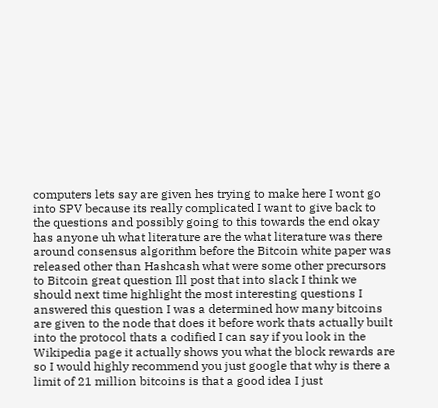computers lets say are given hes trying to make here I wont go into SPV because its really complicated I want to give back to the questions and possibly going to this towards the end okay has anyone uh what literature are the what literature was there around consensus algorithm before the Bitcoin white paper was released other than Hashcash what were some other precursors to Bitcoin great question Ill post that into slack I think we should next time highlight the most interesting questions I answered this question I was a determined how many bitcoins are given to the node that does it before work thats actually built into the protocol thats a codified I can say if you look in the Wikipedia page it actually shows you what the block rewards are so I would highly recommend you just google that why is there a limit of 21 million bitcoins is that a good idea I just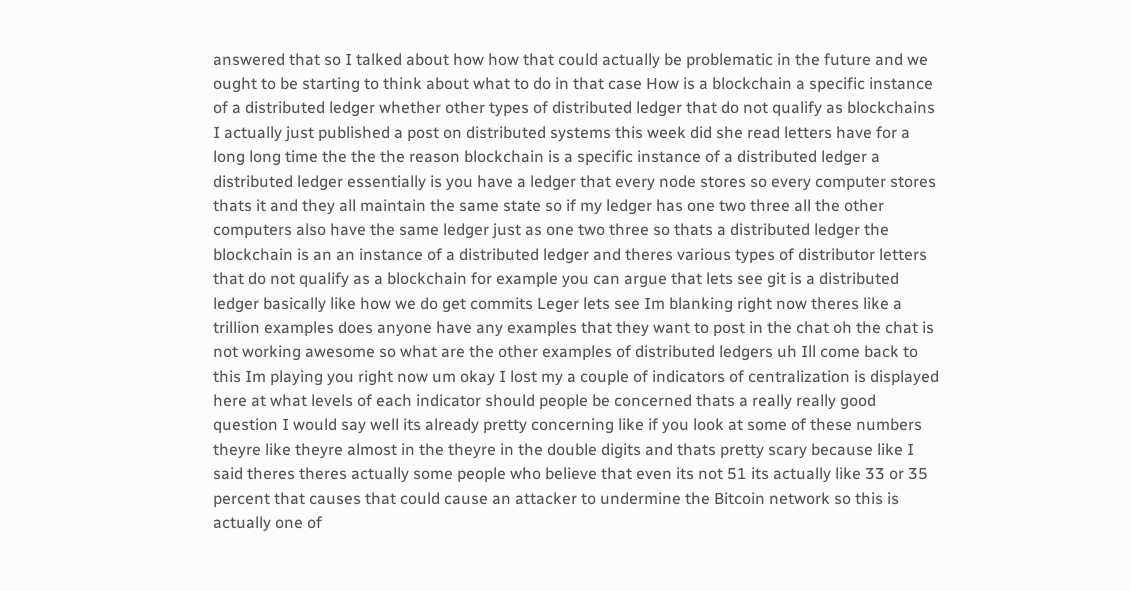answered that so I talked about how how that could actually be problematic in the future and we ought to be starting to think about what to do in that case How is a blockchain a specific instance of a distributed ledger whether other types of distributed ledger that do not qualify as blockchains I actually just published a post on distributed systems this week did she read letters have for a long long time the the the reason blockchain is a specific instance of a distributed ledger a distributed ledger essentially is you have a ledger that every node stores so every computer stores thats it and they all maintain the same state so if my ledger has one two three all the other computers also have the same ledger just as one two three so thats a distributed ledger the blockchain is an an instance of a distributed ledger and theres various types of distributor letters that do not qualify as a blockchain for example you can argue that lets see git is a distributed ledger basically like how we do get commits Leger lets see Im blanking right now theres like a trillion examples does anyone have any examples that they want to post in the chat oh the chat is not working awesome so what are the other examples of distributed ledgers uh Ill come back to this Im playing you right now um okay I lost my a couple of indicators of centralization is displayed here at what levels of each indicator should people be concerned thats a really really good question I would say well its already pretty concerning like if you look at some of these numbers theyre like theyre almost in the theyre in the double digits and thats pretty scary because like I said theres theres actually some people who believe that even its not 51 its actually like 33 or 35 percent that causes that could cause an attacker to undermine the Bitcoin network so this is actually one of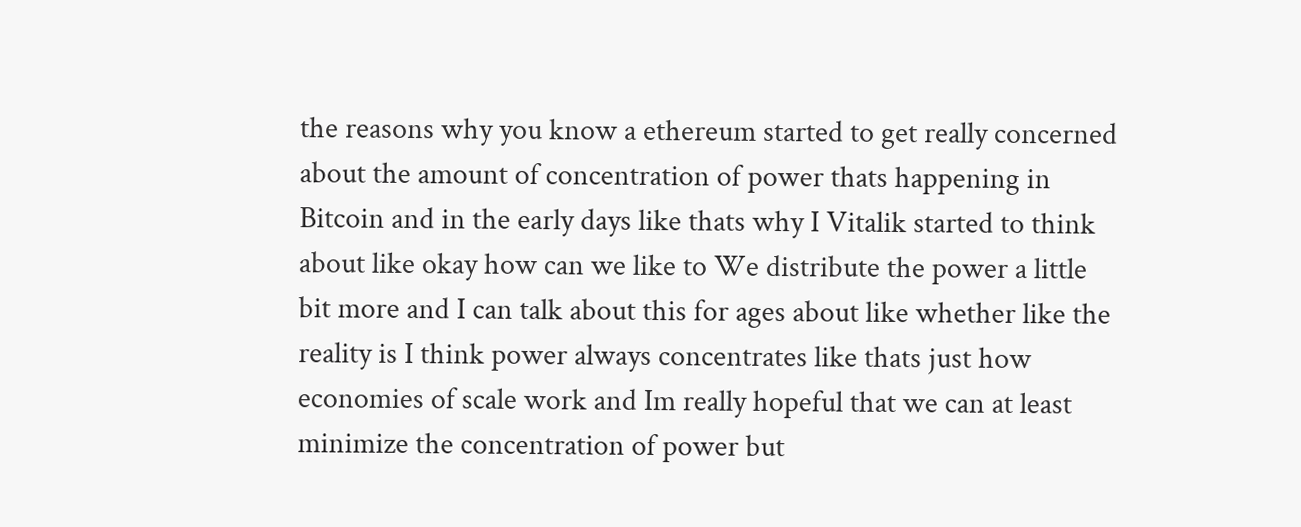the reasons why you know a ethereum started to get really concerned about the amount of concentration of power thats happening in Bitcoin and in the early days like thats why I Vitalik started to think about like okay how can we like to We distribute the power a little bit more and I can talk about this for ages about like whether like the reality is I think power always concentrates like thats just how economies of scale work and Im really hopeful that we can at least minimize the concentration of power but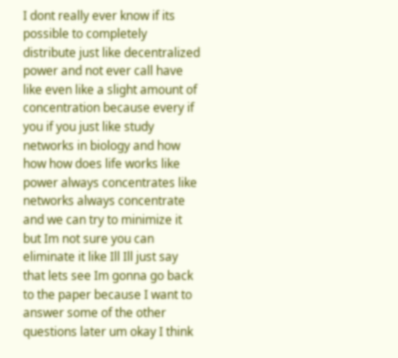I dont really ever know if its possible to completely distribute just like decentralized power and not ever call have like even like a slight amount of concentration because every if you if you just like study networks in biology and how how how does life works like power always concentrates like networks always concentrate and we can try to minimize it but Im not sure you can eliminate it like Ill Ill just say that lets see Im gonna go back to the paper because I want to answer some of the other questions later um okay I think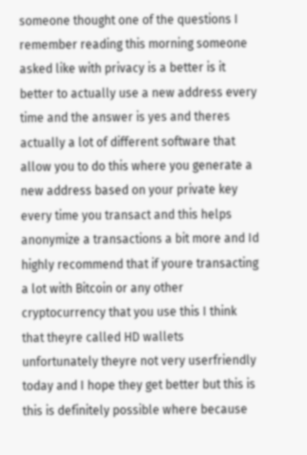someone thought one of the questions I remember reading this morning someone asked like with privacy is a better is it better to actually use a new address every time and the answer is yes and theres actually a lot of different software that allow you to do this where you generate a new address based on your private key every time you transact and this helps anonymize a transactions a bit more and Id highly recommend that if youre transacting a lot with Bitcoin or any other cryptocurrency that you use this I think that theyre called HD wallets unfortunately theyre not very userfriendly today and I hope they get better but this is this is definitely possible where because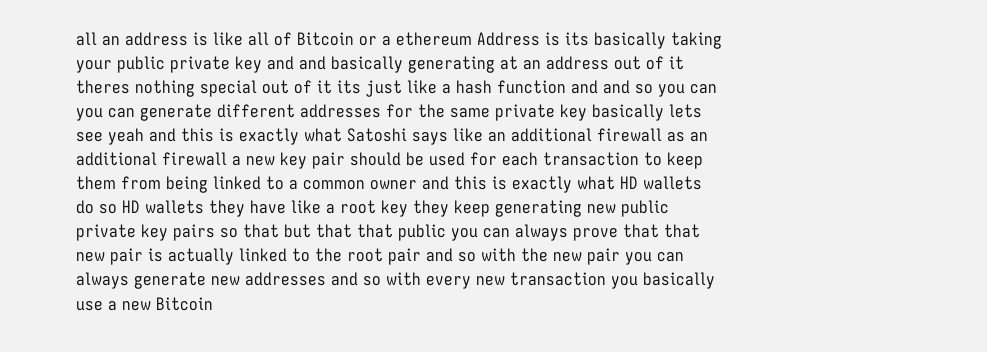all an address is like all of Bitcoin or a ethereum Address is its basically taking your public private key and and basically generating at an address out of it theres nothing special out of it its just like a hash function and and so you can you can generate different addresses for the same private key basically lets see yeah and this is exactly what Satoshi says like an additional firewall as an additional firewall a new key pair should be used for each transaction to keep them from being linked to a common owner and this is exactly what HD wallets do so HD wallets they have like a root key they keep generating new public private key pairs so that but that that public you can always prove that that new pair is actually linked to the root pair and so with the new pair you can always generate new addresses and so with every new transaction you basically use a new Bitcoin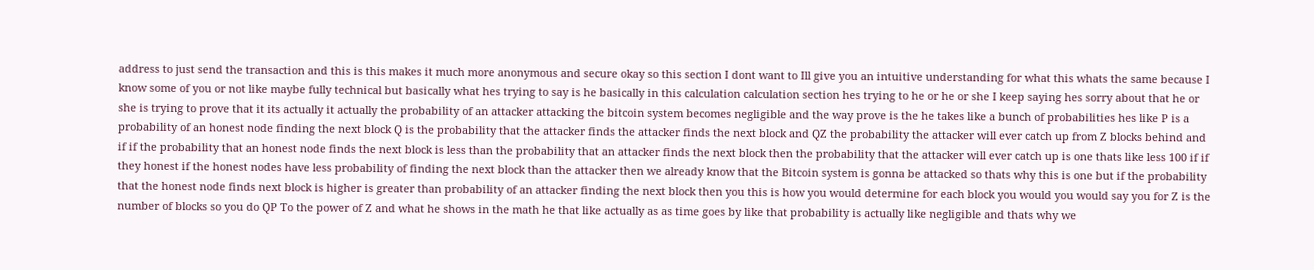address to just send the transaction and this is this makes it much more anonymous and secure okay so this section I dont want to Ill give you an intuitive understanding for what this whats the same because I know some of you or not like maybe fully technical but basically what hes trying to say is he basically in this calculation calculation section hes trying to he or he or she I keep saying hes sorry about that he or she is trying to prove that it its actually it actually the probability of an attacker attacking the bitcoin system becomes negligible and the way prove is the he takes like a bunch of probabilities hes like P is a probability of an honest node finding the next block Q is the probability that the attacker finds the attacker finds the next block and QZ the probability the attacker will ever catch up from Z blocks behind and if if the probability that an honest node finds the next block is less than the probability that an attacker finds the next block then the probability that the attacker will ever catch up is one thats like less 100 if if they honest if the honest nodes have less probability of finding the next block than the attacker then we already know that the Bitcoin system is gonna be attacked so thats why this is one but if the probability that the honest node finds next block is higher is greater than probability of an attacker finding the next block then you this is how you would determine for each block you would you would say you for Z is the number of blocks so you do QP To the power of Z and what he shows in the math he that like actually as as time goes by like that probability is actually like negligible and thats why we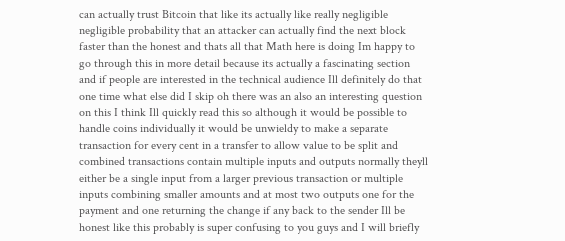can actually trust Bitcoin that like its actually like really negligible negligible probability that an attacker can actually find the next block faster than the honest and thats all that Math here is doing Im happy to go through this in more detail because its actually a fascinating section and if people are interested in the technical audience Ill definitely do that one time what else did I skip oh there was an also an interesting question on this I think Ill quickly read this so although it would be possible to handle coins individually it would be unwieldy to make a separate transaction for every cent in a transfer to allow value to be split and combined transactions contain multiple inputs and outputs normally theyll either be a single input from a larger previous transaction or multiple inputs combining smaller amounts and at most two outputs one for the payment and one returning the change if any back to the sender Ill be honest like this probably is super confusing to you guys and I will briefly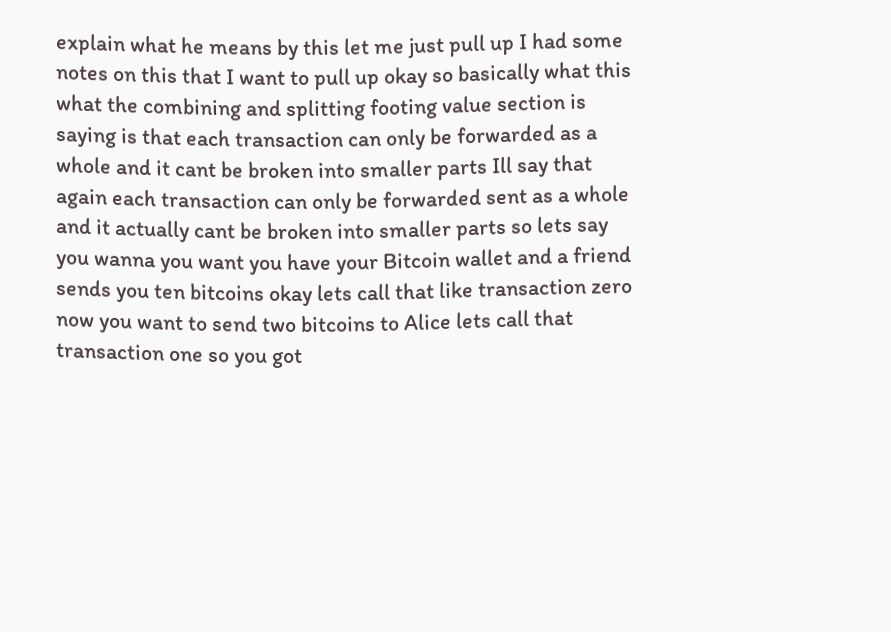explain what he means by this let me just pull up I had some notes on this that I want to pull up okay so basically what this what the combining and splitting footing value section is saying is that each transaction can only be forwarded as a whole and it cant be broken into smaller parts Ill say that again each transaction can only be forwarded sent as a whole and it actually cant be broken into smaller parts so lets say you wanna you want you have your Bitcoin wallet and a friend sends you ten bitcoins okay lets call that like transaction zero now you want to send two bitcoins to Alice lets call that transaction one so you got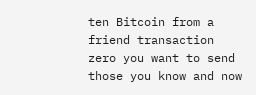ten Bitcoin from a friend transaction zero you want to send those you know and now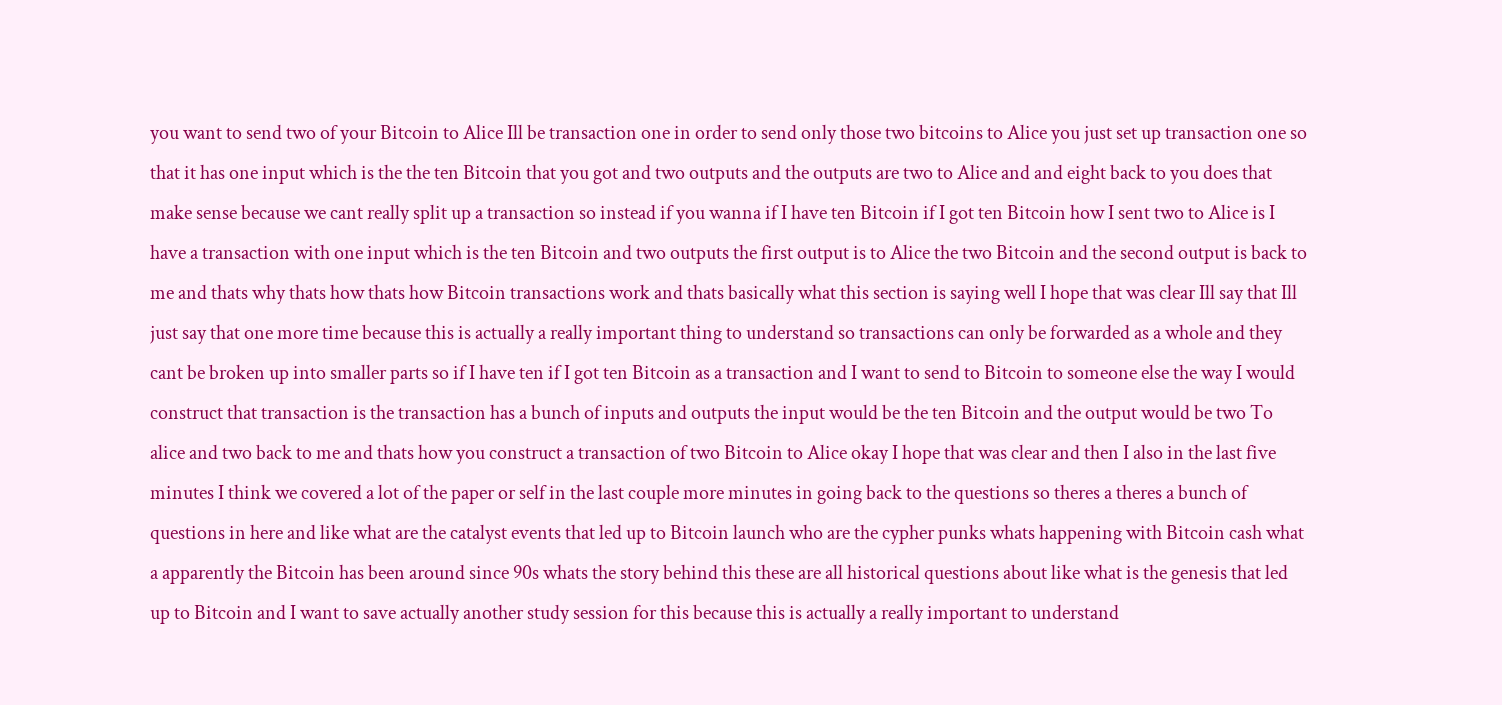you want to send two of your Bitcoin to Alice Ill be transaction one in order to send only those two bitcoins to Alice you just set up transaction one so that it has one input which is the the ten Bitcoin that you got and two outputs and the outputs are two to Alice and and eight back to you does that make sense because we cant really split up a transaction so instead if you wanna if I have ten Bitcoin if I got ten Bitcoin how I sent two to Alice is I have a transaction with one input which is the ten Bitcoin and two outputs the first output is to Alice the two Bitcoin and the second output is back to me and thats why thats how thats how Bitcoin transactions work and thats basically what this section is saying well I hope that was clear Ill say that Ill just say that one more time because this is actually a really important thing to understand so transactions can only be forwarded as a whole and they cant be broken up into smaller parts so if I have ten if I got ten Bitcoin as a transaction and I want to send to Bitcoin to someone else the way I would construct that transaction is the transaction has a bunch of inputs and outputs the input would be the ten Bitcoin and the output would be two To alice and two back to me and thats how you construct a transaction of two Bitcoin to Alice okay I hope that was clear and then I also in the last five minutes I think we covered a lot of the paper or self in the last couple more minutes in going back to the questions so theres a theres a bunch of questions in here and like what are the catalyst events that led up to Bitcoin launch who are the cypher punks whats happening with Bitcoin cash what a apparently the Bitcoin has been around since 90s whats the story behind this these are all historical questions about like what is the genesis that led up to Bitcoin and I want to save actually another study session for this because this is actually a really important to understand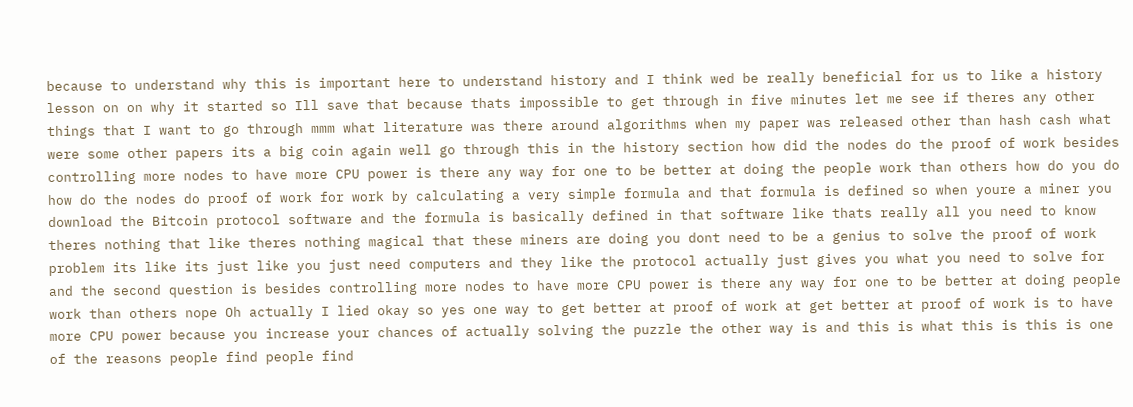because to understand why this is important here to understand history and I think wed be really beneficial for us to like a history lesson on on why it started so Ill save that because thats impossible to get through in five minutes let me see if theres any other things that I want to go through mmm what literature was there around algorithms when my paper was released other than hash cash what were some other papers its a big coin again well go through this in the history section how did the nodes do the proof of work besides controlling more nodes to have more CPU power is there any way for one to be better at doing the people work than others how do you do how do the nodes do proof of work for work by calculating a very simple formula and that formula is defined so when youre a miner you download the Bitcoin protocol software and the formula is basically defined in that software like thats really all you need to know theres nothing that like theres nothing magical that these miners are doing you dont need to be a genius to solve the proof of work problem its like its just like you just need computers and they like the protocol actually just gives you what you need to solve for and the second question is besides controlling more nodes to have more CPU power is there any way for one to be better at doing people work than others nope Oh actually I lied okay so yes one way to get better at proof of work at get better at proof of work is to have more CPU power because you increase your chances of actually solving the puzzle the other way is and this is what this is this is one of the reasons people find people find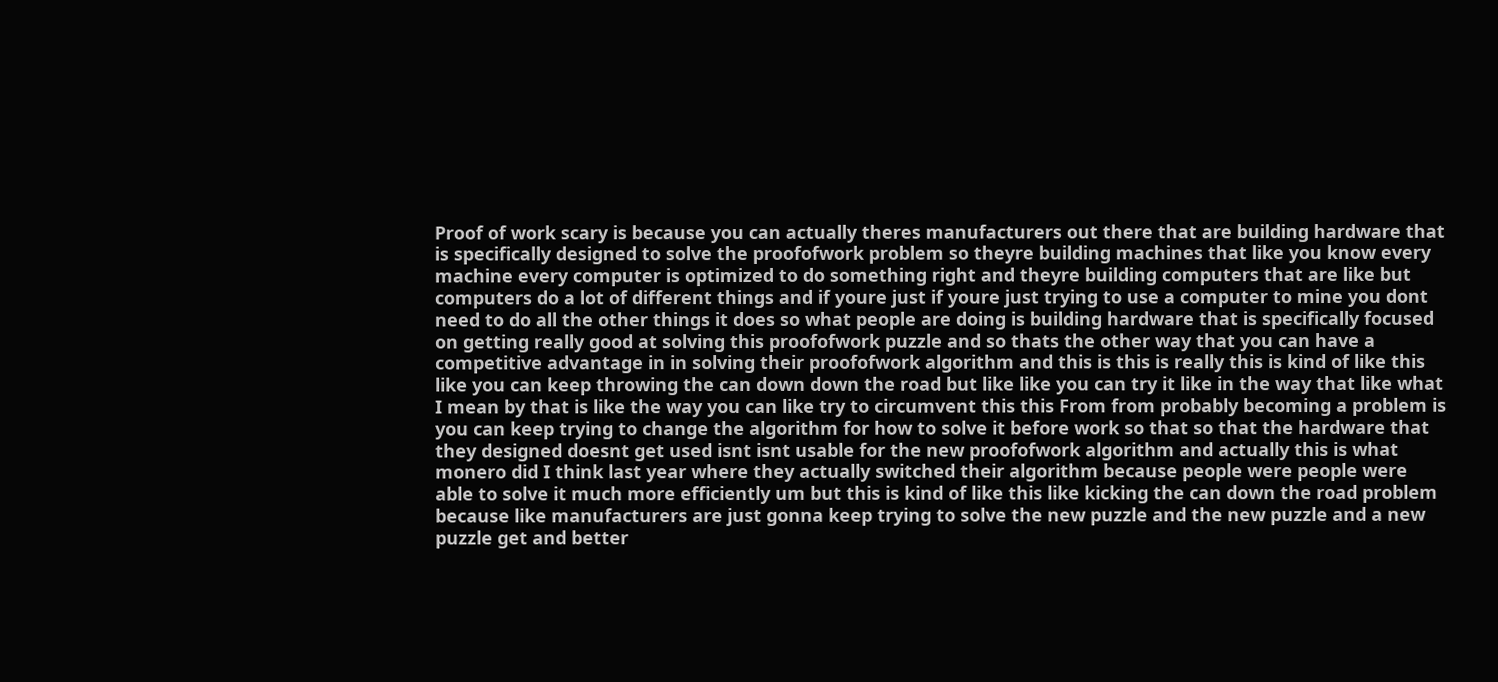Proof of work scary is because you can actually theres manufacturers out there that are building hardware that is specifically designed to solve the proofofwork problem so theyre building machines that like you know every machine every computer is optimized to do something right and theyre building computers that are like but computers do a lot of different things and if youre just if youre just trying to use a computer to mine you dont need to do all the other things it does so what people are doing is building hardware that is specifically focused on getting really good at solving this proofofwork puzzle and so thats the other way that you can have a competitive advantage in in solving their proofofwork algorithm and this is this is really this is kind of like this like you can keep throwing the can down down the road but like like you can try it like in the way that like what I mean by that is like the way you can like try to circumvent this this From from probably becoming a problem is you can keep trying to change the algorithm for how to solve it before work so that so that the hardware that they designed doesnt get used isnt isnt usable for the new proofofwork algorithm and actually this is what monero did I think last year where they actually switched their algorithm because people were people were able to solve it much more efficiently um but this is kind of like this like kicking the can down the road problem because like manufacturers are just gonna keep trying to solve the new puzzle and the new puzzle and a new puzzle get and better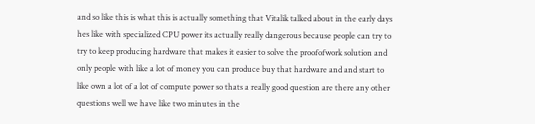and so like this is what this is actually something that Vitalik talked about in the early days hes like with specialized CPU power its actually really dangerous because people can try to try to keep producing hardware that makes it easier to solve the proofofwork solution and only people with like a lot of money you can produce buy that hardware and and start to like own a lot of a lot of compute power so thats a really good question are there any other questions well we have like two minutes in the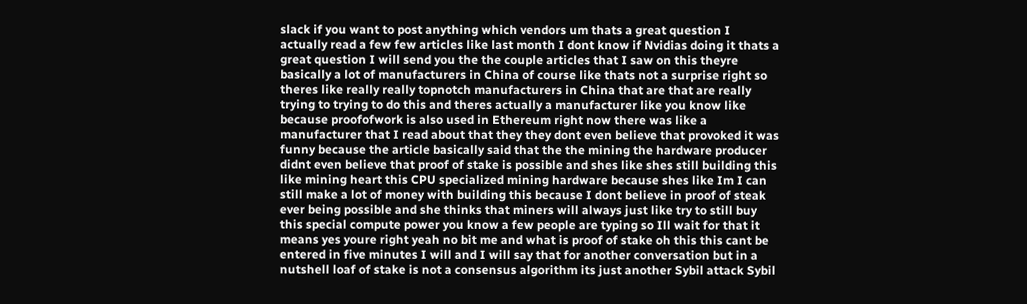slack if you want to post anything which vendors um thats a great question I actually read a few few articles like last month I dont know if Nvidias doing it thats a great question I will send you the the couple articles that I saw on this theyre basically a lot of manufacturers in China of course like thats not a surprise right so theres like really really topnotch manufacturers in China that are that are really trying to trying to do this and theres actually a manufacturer like you know like because proofofwork is also used in Ethereum right now there was like a manufacturer that I read about that they they dont even believe that provoked it was funny because the article basically said that the the mining the hardware producer didnt even believe that proof of stake is possible and shes like shes still building this like mining heart this CPU specialized mining hardware because shes like Im I can still make a lot of money with building this because I dont believe in proof of steak ever being possible and she thinks that miners will always just like try to still buy this special compute power you know a few people are typing so Ill wait for that it means yes youre right yeah no bit me and what is proof of stake oh this this cant be entered in five minutes I will and I will say that for another conversation but in a nutshell loaf of stake is not a consensus algorithm its just another Sybil attack Sybil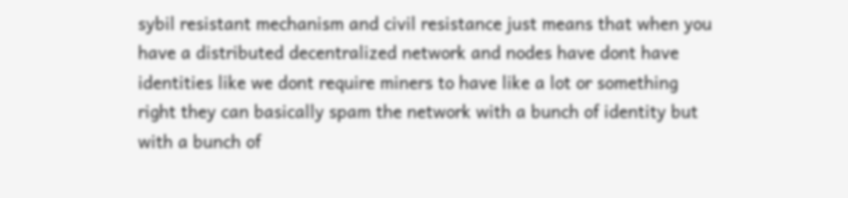sybil resistant mechanism and civil resistance just means that when you have a distributed decentralized network and nodes have dont have identities like we dont require miners to have like a lot or something right they can basically spam the network with a bunch of identity but with a bunch of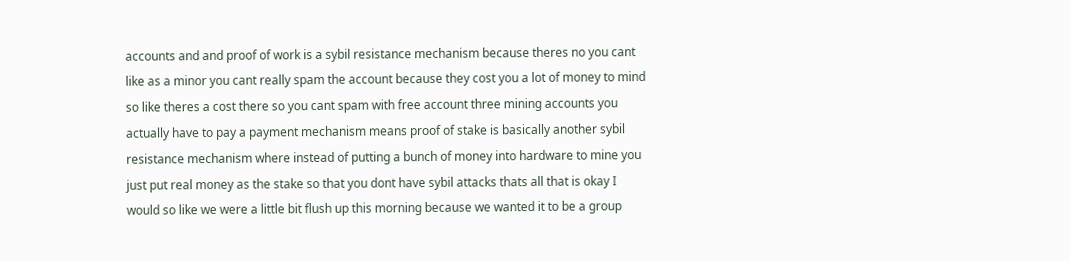accounts and and proof of work is a sybil resistance mechanism because theres no you cant like as a minor you cant really spam the account because they cost you a lot of money to mind so like theres a cost there so you cant spam with free account three mining accounts you actually have to pay a payment mechanism means proof of stake is basically another sybil resistance mechanism where instead of putting a bunch of money into hardware to mine you just put real money as the stake so that you dont have sybil attacks thats all that is okay I would so like we were a little bit flush up this morning because we wanted it to be a group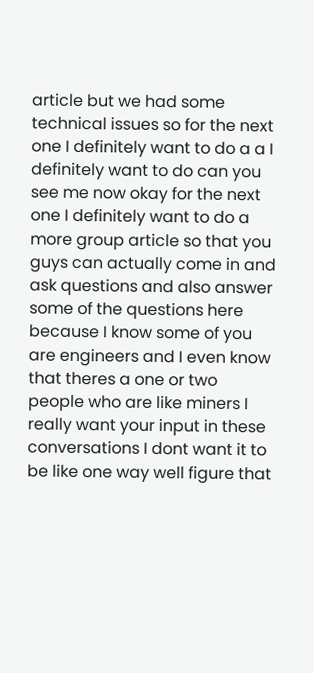article but we had some technical issues so for the next one I definitely want to do a a I definitely want to do can you see me now okay for the next one I definitely want to do a more group article so that you guys can actually come in and ask questions and also answer some of the questions here because I know some of you are engineers and I even know that theres a one or two people who are like miners I really want your input in these conversations I dont want it to be like one way well figure that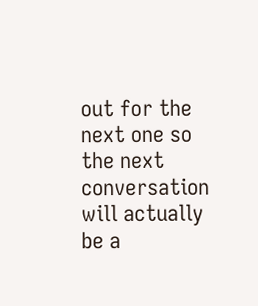out for the next one so the next conversation will actually be a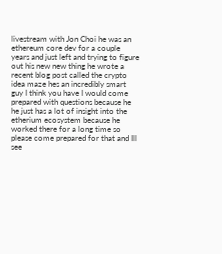livestream with Jon Choi he was an ethereum core dev for a couple years and just left and trying to figure out his new new thing he wrote a recent blog post called the crypto idea maze hes an incredibly smart guy I think you have I would come prepared with questions because he he just has a lot of insight into the etherium ecosystem because he worked there for a long time so please come prepared for that and Ill see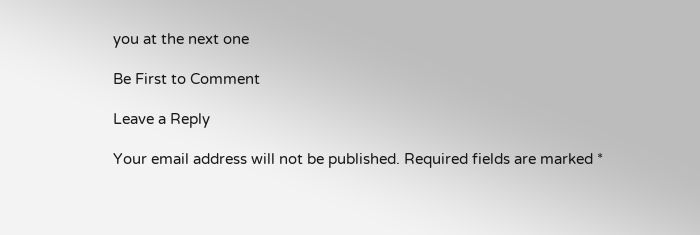you at the next one

Be First to Comment

Leave a Reply

Your email address will not be published. Required fields are marked *